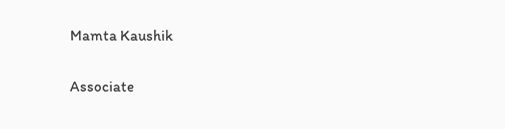Mamta Kaushik

Associate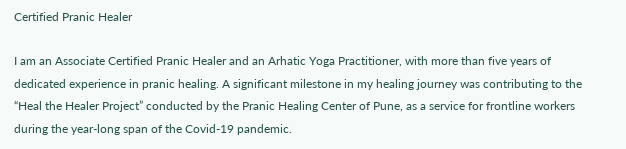Certified Pranic Healer

I am an Associate Certified Pranic Healer and an Arhatic Yoga Practitioner, with more than five years of dedicated experience in pranic healing. A significant milestone in my healing journey was contributing to the “Heal the Healer Project” conducted by the Pranic Healing Center of Pune, as a service for frontline workers during the year-long span of the Covid-19 pandemic.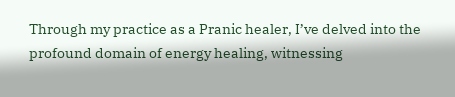Through my practice as a Pranic healer, I’ve delved into the profound domain of energy healing, witnessing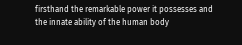firsthand the remarkable power it possesses and the innate ability of the human body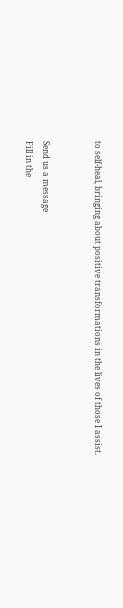to self-heal, bringing about positive transformations in the lives of those I assist.


Send us a message
Fill in the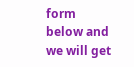form below and we will get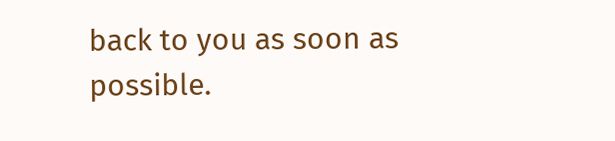back to you as soon as possible.